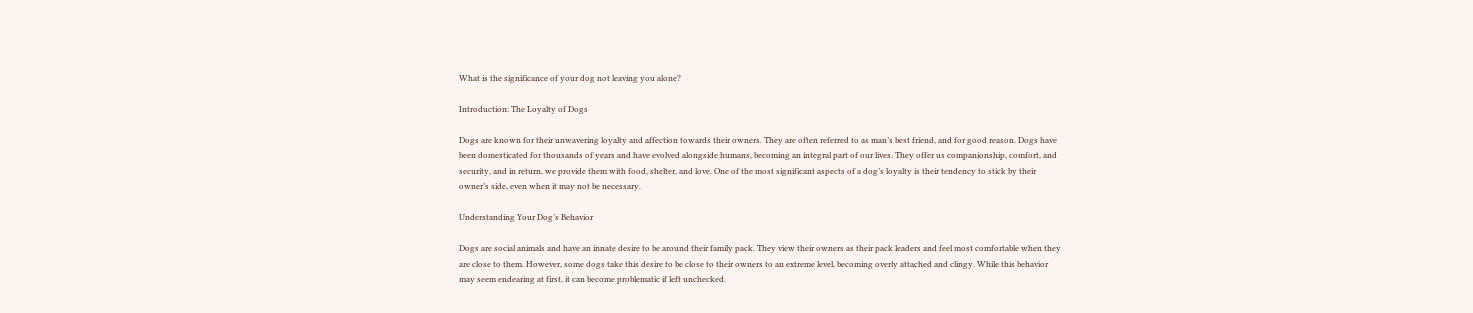What is the significance of your dog not leaving you alone?

Introduction: The Loyalty of Dogs

Dogs are known for their unwavering loyalty and affection towards their owners. They are often referred to as man’s best friend, and for good reason. Dogs have been domesticated for thousands of years and have evolved alongside humans, becoming an integral part of our lives. They offer us companionship, comfort, and security, and in return, we provide them with food, shelter, and love. One of the most significant aspects of a dog’s loyalty is their tendency to stick by their owner’s side, even when it may not be necessary.

Understanding Your Dog’s Behavior

Dogs are social animals and have an innate desire to be around their family pack. They view their owners as their pack leaders and feel most comfortable when they are close to them. However, some dogs take this desire to be close to their owners to an extreme level, becoming overly attached and clingy. While this behavior may seem endearing at first, it can become problematic if left unchecked.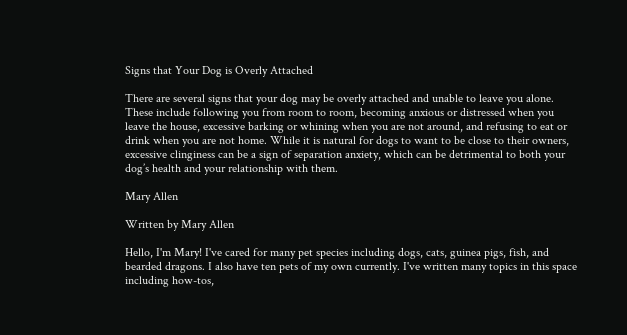Signs that Your Dog is Overly Attached

There are several signs that your dog may be overly attached and unable to leave you alone. These include following you from room to room, becoming anxious or distressed when you leave the house, excessive barking or whining when you are not around, and refusing to eat or drink when you are not home. While it is natural for dogs to want to be close to their owners, excessive clinginess can be a sign of separation anxiety, which can be detrimental to both your dog’s health and your relationship with them.

Mary Allen

Written by Mary Allen

Hello, I'm Mary! I've cared for many pet species including dogs, cats, guinea pigs, fish, and bearded dragons. I also have ten pets of my own currently. I've written many topics in this space including how-tos,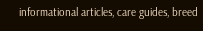informational articles, care guides, breed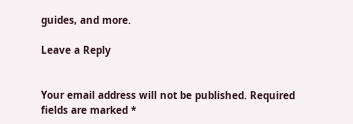guides, and more.

Leave a Reply


Your email address will not be published. Required fields are marked *